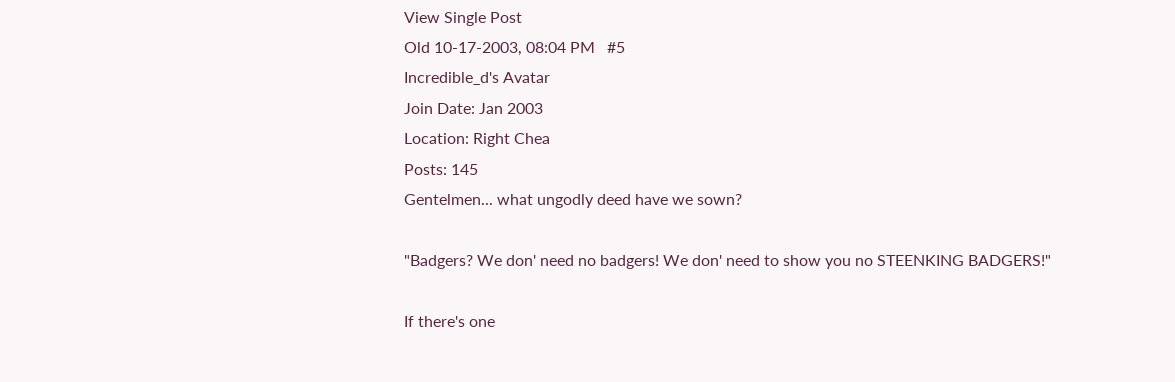View Single Post
Old 10-17-2003, 08:04 PM   #5
Incredible_d's Avatar
Join Date: Jan 2003
Location: Right Chea
Posts: 145
Gentelmen... what ungodly deed have we sown?

"Badgers? We don' need no badgers! We don' need to show you no STEENKING BADGERS!"

If there's one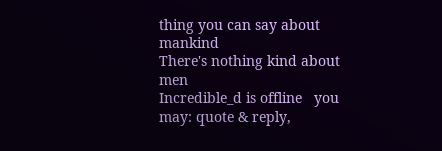thing you can say about mankind
There's nothing kind about men
Incredible_d is offline   you may: quote & reply,